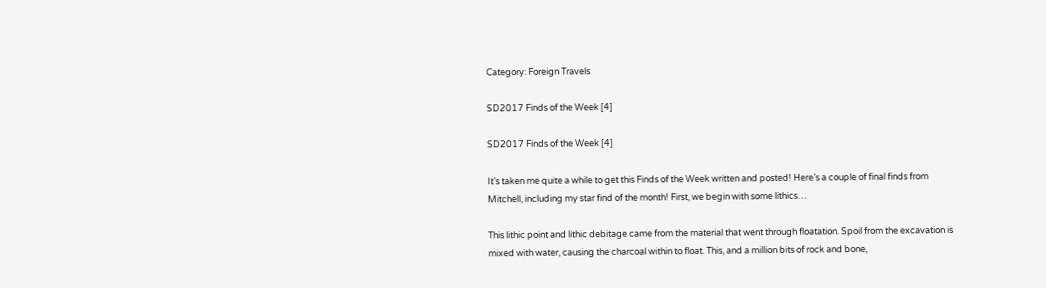Category: Foreign Travels

SD2017 Finds of the Week [4]

SD2017 Finds of the Week [4]

It’s taken me quite a while to get this Finds of the Week written and posted! Here’s a couple of final finds from Mitchell, including my star find of the month! First, we begin with some lithics…

This lithic point and lithic debitage came from the material that went through floatation. Spoil from the excavation is mixed with water, causing the charcoal within to float. This, and a million bits of rock and bone,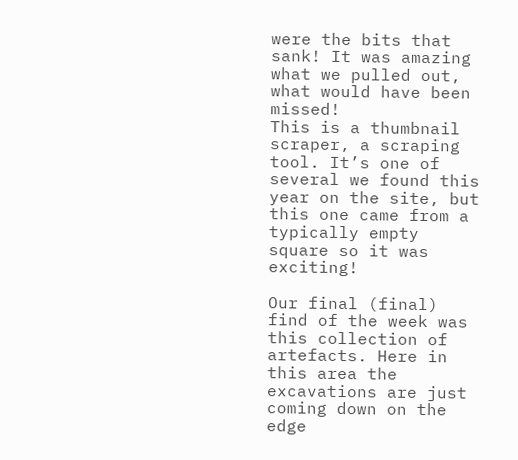were the bits that sank! It was amazing what we pulled out, what would have been missed!
This is a thumbnail scraper, a scraping tool. It’s one of several we found this year on the site, but this one came from a typically empty square so it was exciting!

Our final (final) find of the week was this collection of artefacts. Here in this area the excavations are just coming down on the edge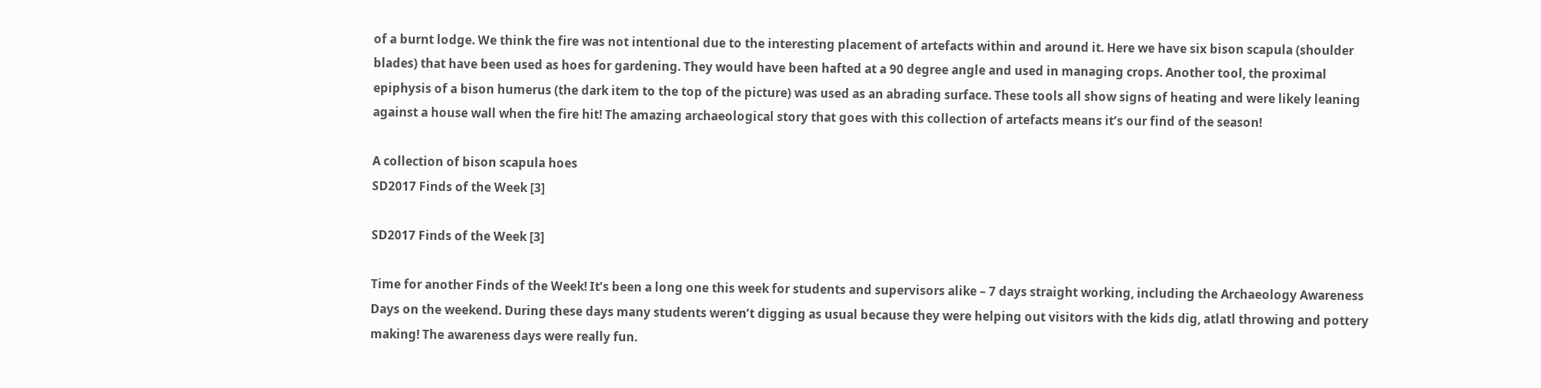of a burnt lodge. We think the fire was not intentional due to the interesting placement of artefacts within and around it. Here we have six bison scapula (shoulder blades) that have been used as hoes for gardening. They would have been hafted at a 90 degree angle and used in managing crops. Another tool, the proximal epiphysis of a bison humerus (the dark item to the top of the picture) was used as an abrading surface. These tools all show signs of heating and were likely leaning against a house wall when the fire hit! The amazing archaeological story that goes with this collection of artefacts means it’s our find of the season!

A collection of bison scapula hoes
SD2017 Finds of the Week [3]

SD2017 Finds of the Week [3]

Time for another Finds of the Week! It’s been a long one this week for students and supervisors alike – 7 days straight working, including the Archaeology Awareness Days on the weekend. During these days many students weren’t digging as usual because they were helping out visitors with the kids dig, atlatl throwing and pottery making! The awareness days were really fun.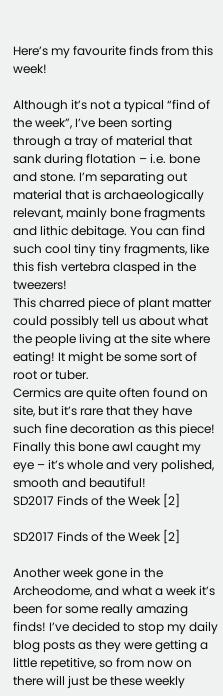Here’s my favourite finds from this week!

Although it’s not a typical “find of the week”, I’ve been sorting through a tray of material that sank during flotation – i.e. bone and stone. I’m separating out material that is archaeologically relevant, mainly bone fragments and lithic debitage. You can find such cool tiny tiny fragments, like this fish vertebra clasped in the tweezers!
This charred piece of plant matter could possibly tell us about what the people living at the site where eating! It might be some sort of root or tuber.
Cermics are quite often found on site, but it’s rare that they have such fine decoration as this piece!
Finally this bone awl caught my eye – it’s whole and very polished, smooth and beautiful!
SD2017 Finds of the Week [2]

SD2017 Finds of the Week [2]

Another week gone in the Archeodome, and what a week it’s been for some really amazing finds! I’ve decided to stop my daily blog posts as they were getting a little repetitive, so from now on there will just be these weekly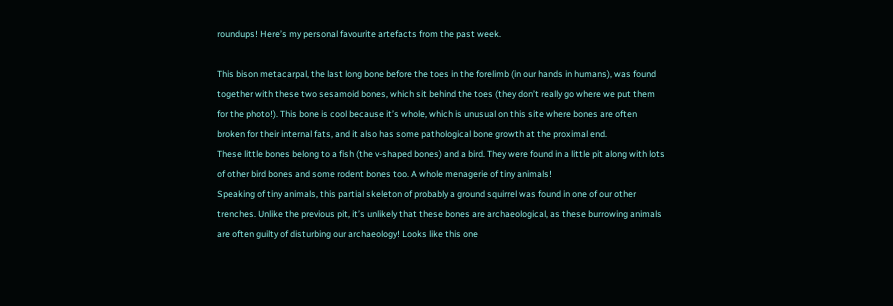roundups! Here’s my personal favourite artefacts from the past week.

This bison metacarpal, the last long bone before the toes in the forelimb (in our hands in humans), was found together with these two sesamoid bones, which sit behind the toes (they don’t really go where we put them for the photo!). This bone is cool because it’s whole, which is unusual on this site where bones are often broken for their internal fats, and it also has some pathological bone growth at the proximal end.
These little bones belong to a fish (the v-shaped bones) and a bird. They were found in a little pit along with lots of other bird bones and some rodent bones too. A whole menagerie of tiny animals!
Speaking of tiny animals, this partial skeleton of probably a ground squirrel was found in one of our other trenches. Unlike the previous pit, it’s unlikely that these bones are archaeological, as these burrowing animals are often guilty of disturbing our archaeology! Looks like this one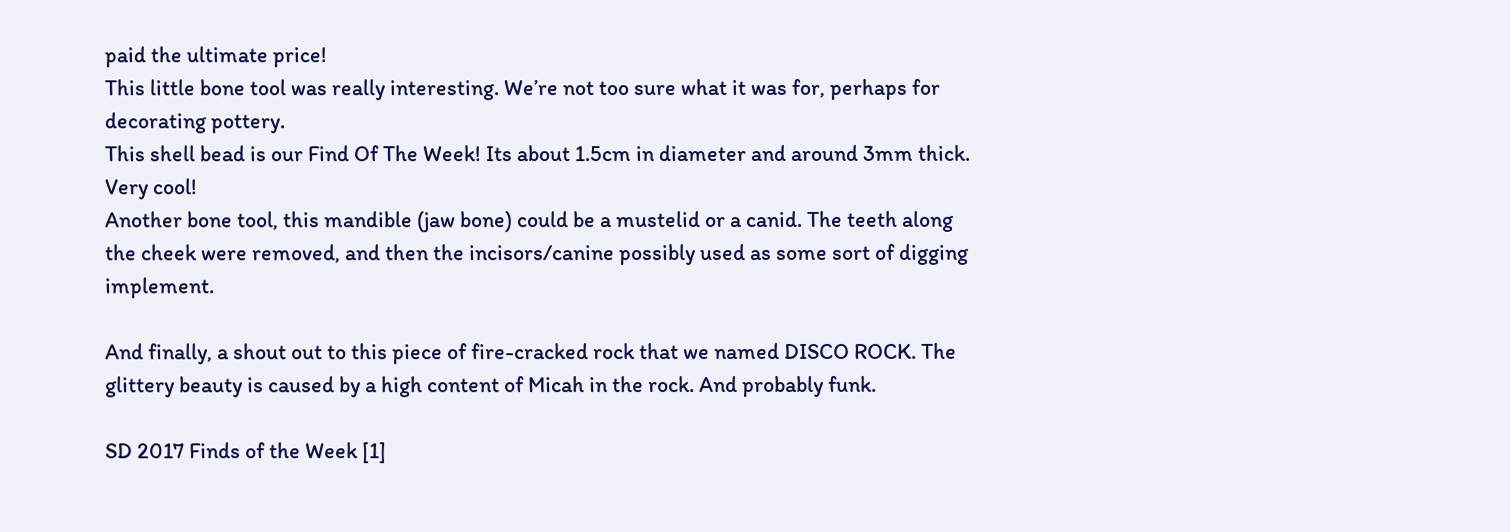paid the ultimate price!
This little bone tool was really interesting. We’re not too sure what it was for, perhaps for decorating pottery.
This shell bead is our Find Of The Week! Its about 1.5cm in diameter and around 3mm thick. Very cool!
Another bone tool, this mandible (jaw bone) could be a mustelid or a canid. The teeth along the cheek were removed, and then the incisors/canine possibly used as some sort of digging implement.

And finally, a shout out to this piece of fire-cracked rock that we named DISCO ROCK. The glittery beauty is caused by a high content of Micah in the rock. And probably funk.

SD 2017 Finds of the Week [1]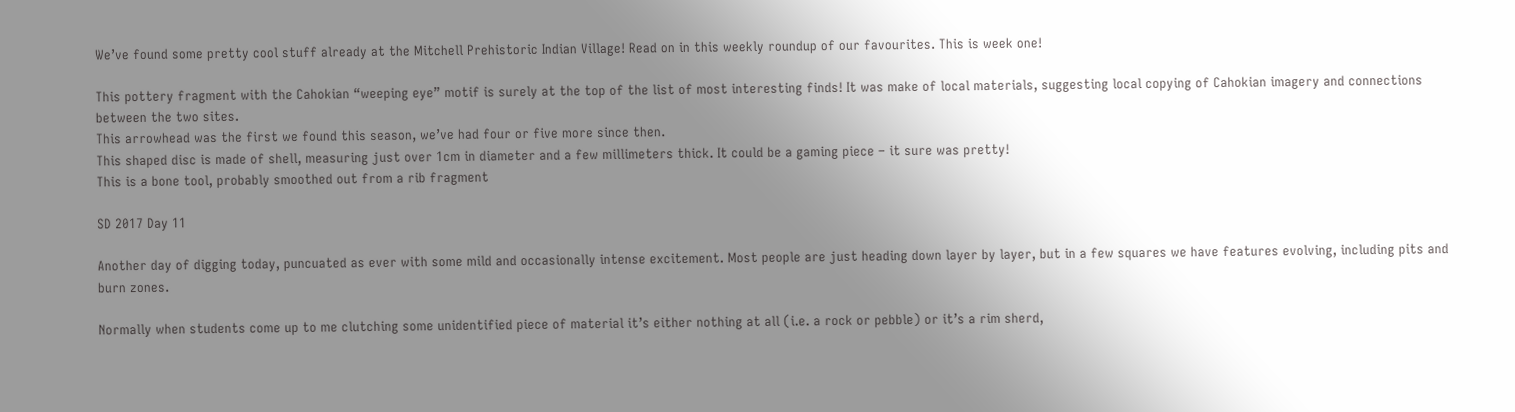We’ve found some pretty cool stuff already at the Mitchell Prehistoric Indian Village! Read on in this weekly roundup of our favourites. This is week one!

This pottery fragment with the Cahokian “weeping eye” motif is surely at the top of the list of most interesting finds! It was make of local materials, suggesting local copying of Cahokian imagery and connections between the two sites.
This arrowhead was the first we found this season, we’ve had four or five more since then.
This shaped disc is made of shell, measuring just over 1cm in diameter and a few millimeters thick. It could be a gaming piece – it sure was pretty!
This is a bone tool, probably smoothed out from a rib fragment

SD 2017 Day 11

Another day of digging today, puncuated as ever with some mild and occasionally intense excitement. Most people are just heading down layer by layer, but in a few squares we have features evolving, including pits and burn zones.

Normally when students come up to me clutching some unidentified piece of material it’s either nothing at all (i.e. a rock or pebble) or it’s a rim sherd,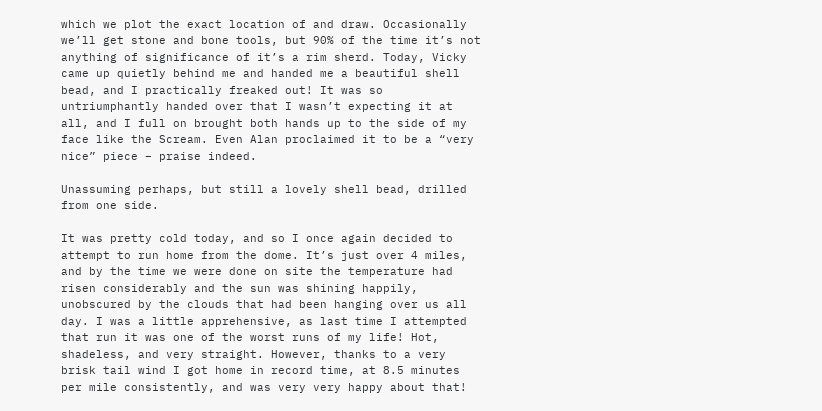which we plot the exact location of and draw. Occasionally we’ll get stone and bone tools, but 90% of the time it’s not anything of significance of it’s a rim sherd. Today, Vicky came up quietly behind me and handed me a beautiful shell bead, and I practically freaked out! It was so untriumphantly handed over that I wasn’t expecting it at all, and I full on brought both hands up to the side of my face like the Scream. Even Alan proclaimed it to be a “very nice” piece – praise indeed.

Unassuming perhaps, but still a lovely shell bead, drilled from one side.

It was pretty cold today, and so I once again decided to attempt to run home from the dome. It’s just over 4 miles, and by the time we were done on site the temperature had risen considerably and the sun was shining happily, unobscured by the clouds that had been hanging over us all day. I was a little apprehensive, as last time I attempted that run it was one of the worst runs of my life! Hot, shadeless, and very straight. However, thanks to a very brisk tail wind I got home in record time, at 8.5 minutes per mile consistently, and was very very happy about that!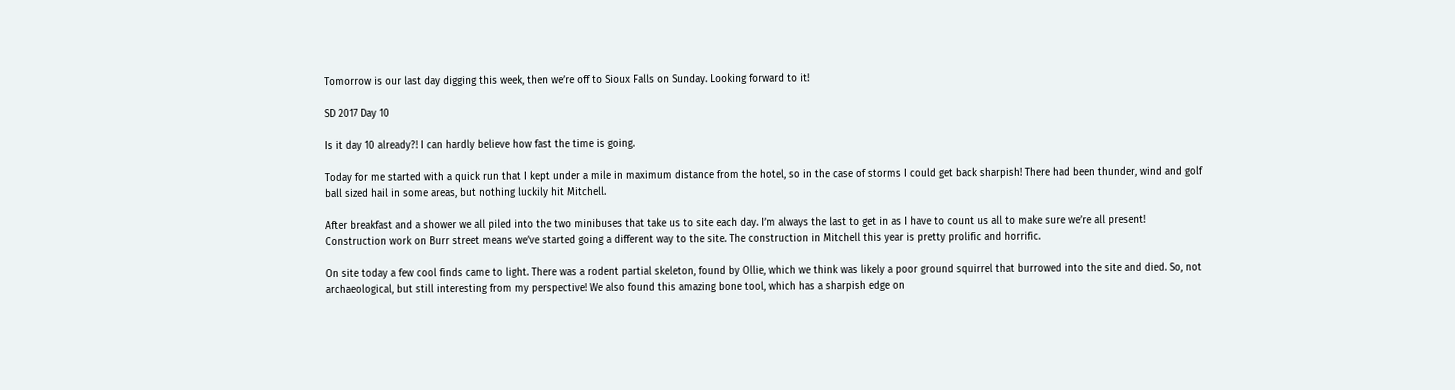Tomorrow is our last day digging this week, then we’re off to Sioux Falls on Sunday. Looking forward to it!

SD 2017 Day 10

Is it day 10 already?! I can hardly believe how fast the time is going.

Today for me started with a quick run that I kept under a mile in maximum distance from the hotel, so in the case of storms I could get back sharpish! There had been thunder, wind and golf ball sized hail in some areas, but nothing luckily hit Mitchell.

After breakfast and a shower we all piled into the two minibuses that take us to site each day. I’m always the last to get in as I have to count us all to make sure we’re all present! Construction work on Burr street means we’ve started going a different way to the site. The construction in Mitchell this year is pretty prolific and horrific.

On site today a few cool finds came to light. There was a rodent partial skeleton, found by Ollie, which we think was likely a poor ground squirrel that burrowed into the site and died. So, not archaeological, but still interesting from my perspective! We also found this amazing bone tool, which has a sharpish edge on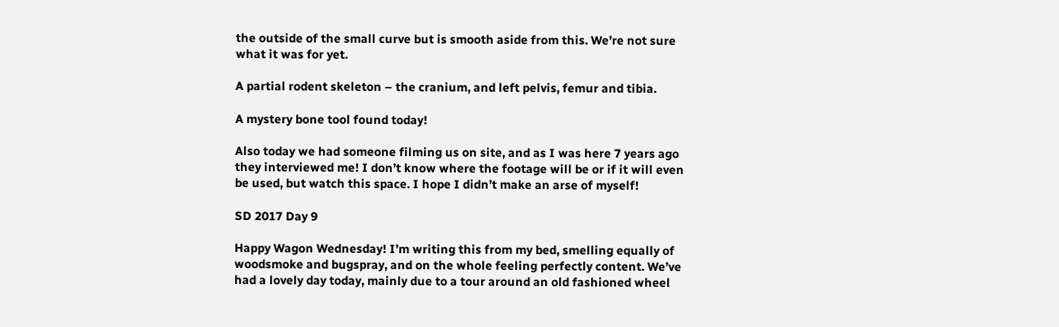the outside of the small curve but is smooth aside from this. We’re not sure what it was for yet.

A partial rodent skeleton – the cranium, and left pelvis, femur and tibia.

A mystery bone tool found today!

Also today we had someone filming us on site, and as I was here 7 years ago they interviewed me! I don’t know where the footage will be or if it will even be used, but watch this space. I hope I didn’t make an arse of myself!

SD 2017 Day 9

Happy Wagon Wednesday! I’m writing this from my bed, smelling equally of woodsmoke and bugspray, and on the whole feeling perfectly content. We’ve had a lovely day today, mainly due to a tour around an old fashioned wheel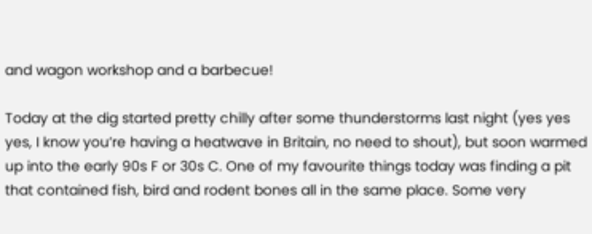and wagon workshop and a barbecue!

Today at the dig started pretty chilly after some thunderstorms last night (yes yes yes, I know you’re having a heatwave in Britain, no need to shout), but soon warmed up into the early 90s F or 30s C. One of my favourite things today was finding a pit that contained fish, bird and rodent bones all in the same place. Some very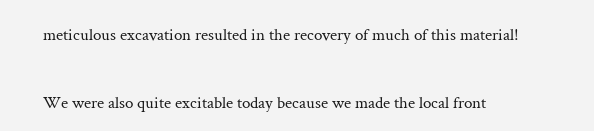meticulous excavation resulted in the recovery of much of this material!

We were also quite excitable today because we made the local front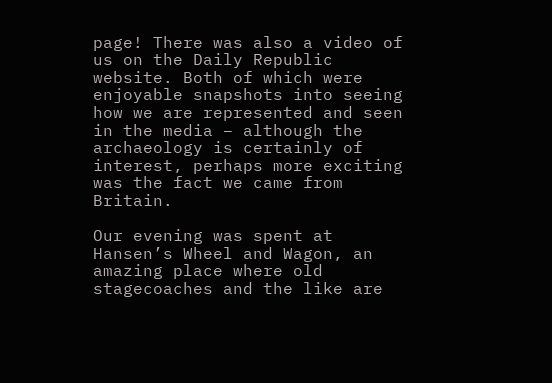page! There was also a video of us on the Daily Republic website. Both of which were enjoyable snapshots into seeing how we are represented and seen in the media – although the archaeology is certainly of interest, perhaps more exciting was the fact we came from Britain.

Our evening was spent at Hansen’s Wheel and Wagon, an amazing place where old stagecoaches and the like are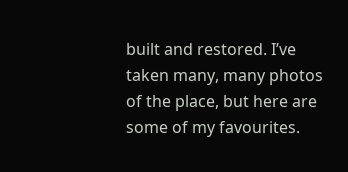built and restored. I’ve taken many, many photos of the place, but here are some of my favourites.